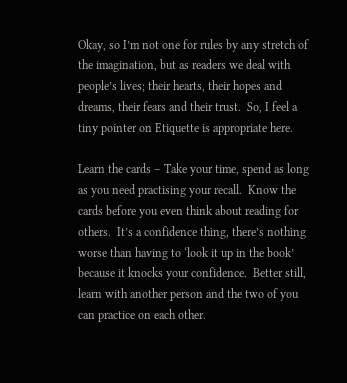Okay, so I’m not one for rules by any stretch of the imagination, but as readers we deal with people’s lives; their hearts, their hopes and dreams, their fears and their trust.  So, I feel a tiny pointer on Etiquette is appropriate here.

Learn the cards – Take your time, spend as long as you need practising your recall.  Know the cards before you even think about reading for others.  It’s a confidence thing, there’s nothing worse than having to ‘look it up in the book’ because it knocks your confidence.  Better still, learn with another person and the two of you can practice on each other.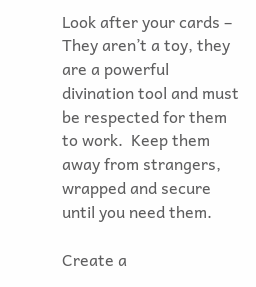Look after your cards – They aren’t a toy, they are a powerful divination tool and must be respected for them to work.  Keep them away from strangers, wrapped and secure until you need them.

Create a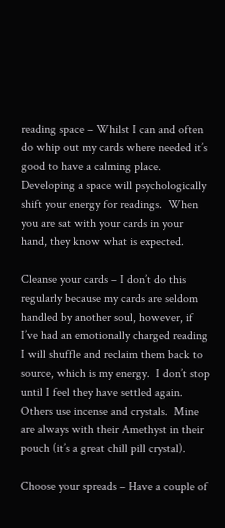reading space – Whilst I can and often do whip out my cards where needed it’s good to have a calming place.  Developing a space will psychologically shift your energy for readings.  When you are sat with your cards in your hand, they know what is expected.

Cleanse your cards – I don’t do this regularly because my cards are seldom handled by another soul, however, if I’ve had an emotionally charged reading I will shuffle and reclaim them back to source, which is my energy.  I don’t stop until I feel they have settled again.  Others use incense and crystals.  Mine are always with their Amethyst in their pouch (it’s a great chill pill crystal).

Choose your spreads – Have a couple of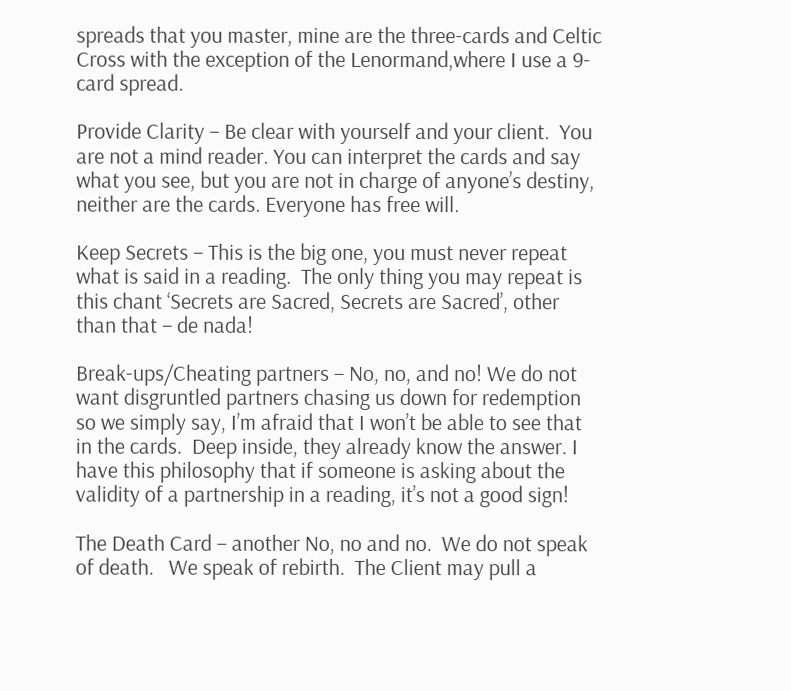spreads that you master, mine are the three-cards and Celtic Cross with the exception of the Lenormand,where I use a 9-card spread.

Provide Clarity – Be clear with yourself and your client.  You are not a mind reader. You can interpret the cards and say what you see, but you are not in charge of anyone’s destiny, neither are the cards. Everyone has free will.

Keep Secrets – This is the big one, you must never repeat what is said in a reading.  The only thing you may repeat is this chant ‘Secrets are Sacred, Secrets are Sacred’, other than that – de nada!

Break-ups/Cheating partners – No, no, and no! We do not want disgruntled partners chasing us down for redemption so we simply say, I’m afraid that I won’t be able to see that in the cards.  Deep inside, they already know the answer. I have this philosophy that if someone is asking about the validity of a partnership in a reading, it’s not a good sign!

The Death Card – another No, no and no.  We do not speak of death.   We speak of rebirth.  The Client may pull a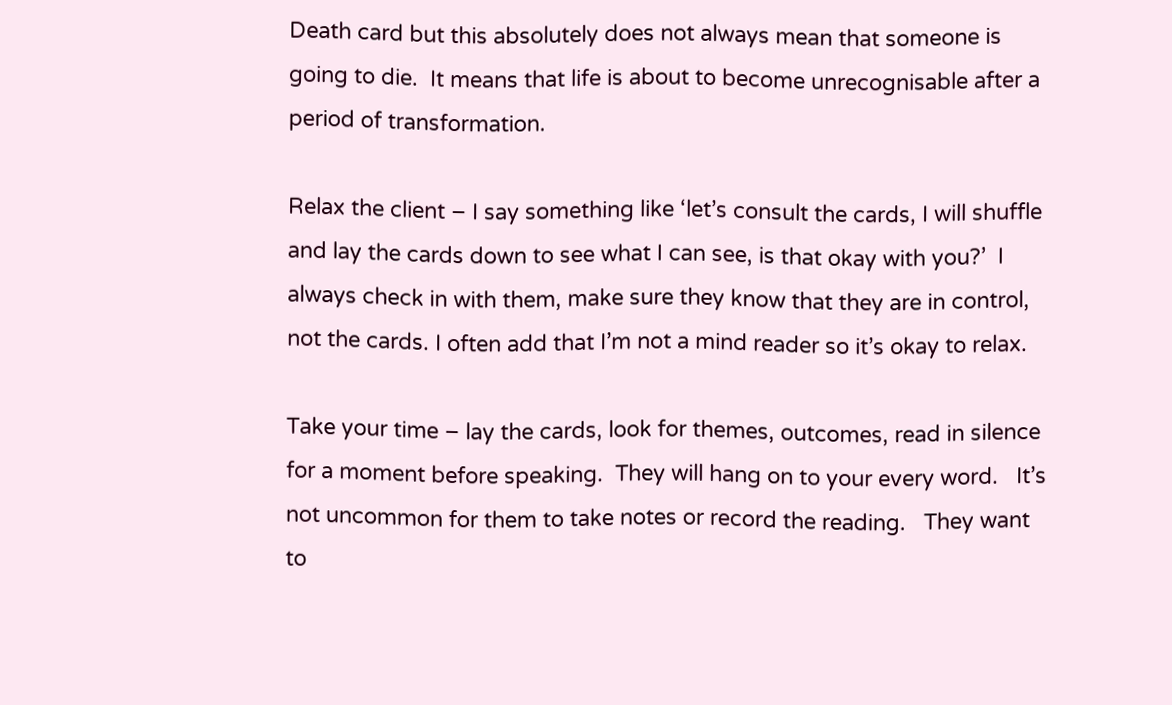Death card but this absolutely does not always mean that someone is going to die.  It means that life is about to become unrecognisable after a period of transformation.

Relax the client – I say something like ‘let’s consult the cards, I will shuffle and lay the cards down to see what I can see, is that okay with you?’  I always check in with them, make sure they know that they are in control, not the cards. I often add that I’m not a mind reader so it’s okay to relax.

Take your time – lay the cards, look for themes, outcomes, read in silence for a moment before speaking.  They will hang on to your every word.   It’s not uncommon for them to take notes or record the reading.   They want to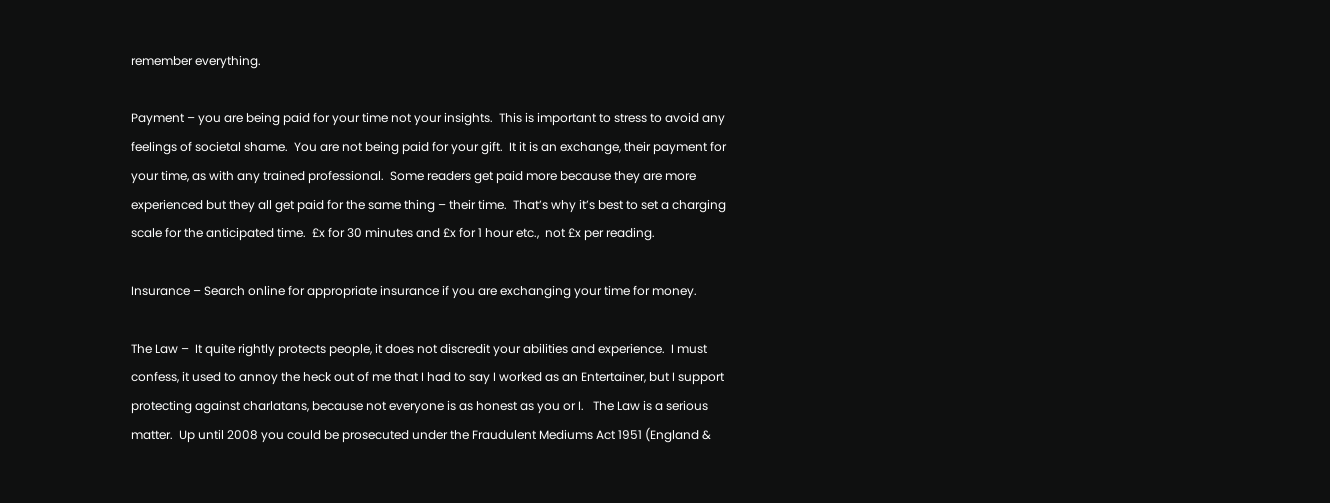remember everything.

Payment – you are being paid for your time not your insights.  This is important to stress to avoid any feelings of societal shame.  You are not being paid for your gift.  It it is an exchange, their payment for your time, as with any trained professional.  Some readers get paid more because they are more experienced but they all get paid for the same thing – their time.  That’s why it’s best to set a charging scale for the anticipated time.  £x for 30 minutes and £x for 1 hour etc.,  not £x per reading.

Insurance – Search online for appropriate insurance if you are exchanging your time for money.

The Law –  It quite rightly protects people, it does not discredit your abilities and experience.  I must confess, it used to annoy the heck out of me that I had to say I worked as an Entertainer, but I support protecting against charlatans, because not everyone is as honest as you or I.   The Law is a serious matter.  Up until 2008 you could be prosecuted under the Fraudulent Mediums Act 1951 (England &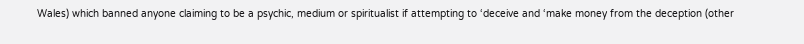Wales) which banned anyone claiming to be a psychic, medium or spiritualist if attempting to ‘deceive and ‘make money from the deception (other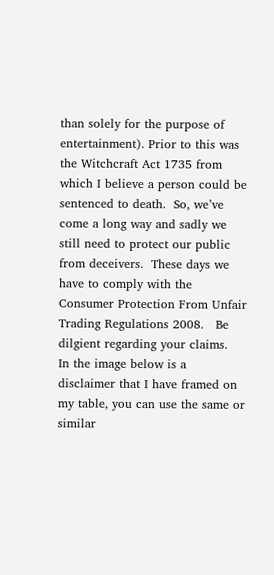than solely for the purpose of entertainment). Prior to this was the Witchcraft Act 1735 from which I believe a person could be sentenced to death.  So, we’ve come a long way and sadly we still need to protect our public from deceivers.  These days we have to comply with the Consumer Protection From Unfair Trading Regulations 2008.   Be dilgient regarding your claims.   In the image below is a disclaimer that I have framed on my table, you can use the same or similar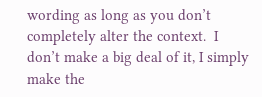wording as long as you don’t completely alter the context.  I don’t make a big deal of it, I simply make the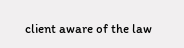client aware of the law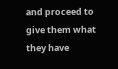and proceed to give them what they have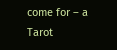come for – a Tarot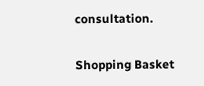consultation.

Shopping Basket